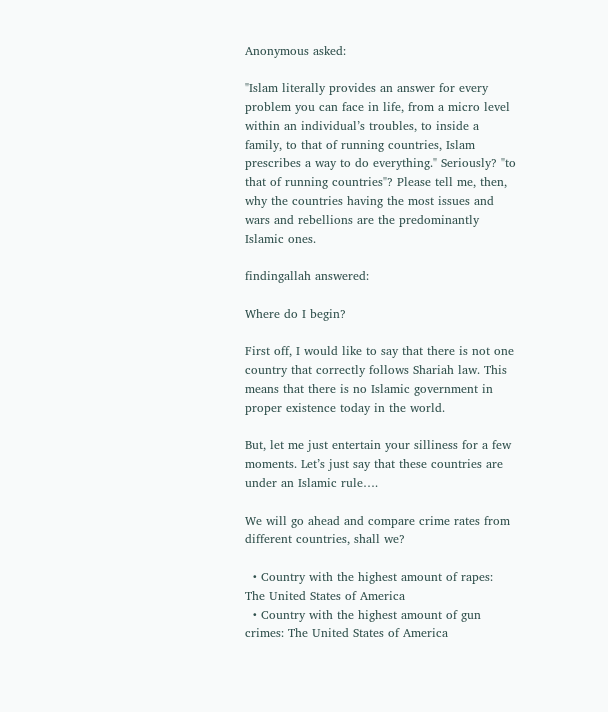Anonymous asked:

"Islam literally provides an answer for every problem you can face in life, from a micro level within an individual’s troubles, to inside a family, to that of running countries, Islam prescribes a way to do everything." Seriously? "to that of running countries"? Please tell me, then, why the countries having the most issues and wars and rebellions are the predominantly Islamic ones.

findingallah answered:

Where do I begin?

First off, I would like to say that there is not one country that correctly follows Shariah law. This means that there is no Islamic government in proper existence today in the world.

But, let me just entertain your silliness for a few moments. Let’s just say that these countries are under an Islamic rule….

We will go ahead and compare crime rates from different countries, shall we?

  • Country with the highest amount of rapes: The United States of America
  • Country with the highest amount of gun crimes: The United States of America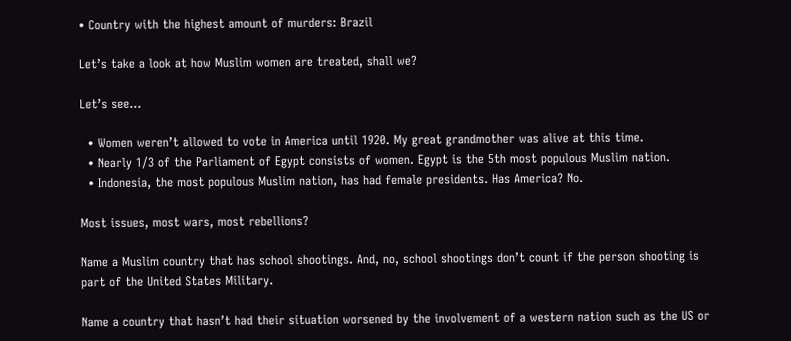• Country with the highest amount of murders: Brazil

Let’s take a look at how Muslim women are treated, shall we?

Let’s see…

  • Women weren’t allowed to vote in America until 1920. My great grandmother was alive at this time.
  • Nearly 1/3 of the Parliament of Egypt consists of women. Egypt is the 5th most populous Muslim nation.
  • Indonesia, the most populous Muslim nation, has had female presidents. Has America? No.

Most issues, most wars, most rebellions?

Name a Muslim country that has school shootings. And, no, school shootings don’t count if the person shooting is part of the United States Military.

Name a country that hasn’t had their situation worsened by the involvement of a western nation such as the US or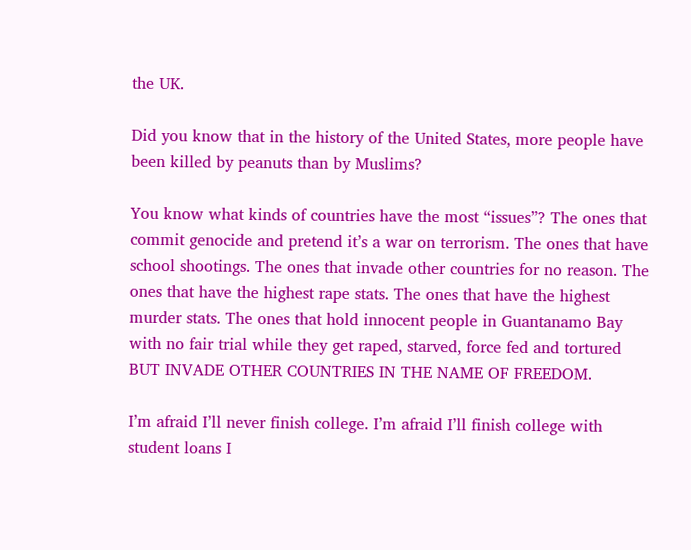the UK.

Did you know that in the history of the United States, more people have been killed by peanuts than by Muslims?

You know what kinds of countries have the most “issues”? The ones that commit genocide and pretend it’s a war on terrorism. The ones that have school shootings. The ones that invade other countries for no reason. The ones that have the highest rape stats. The ones that have the highest murder stats. The ones that hold innocent people in Guantanamo Bay with no fair trial while they get raped, starved, force fed and tortured BUT INVADE OTHER COUNTRIES IN THE NAME OF FREEDOM.

I’m afraid I’ll never finish college. I’m afraid I’ll finish college with student loans I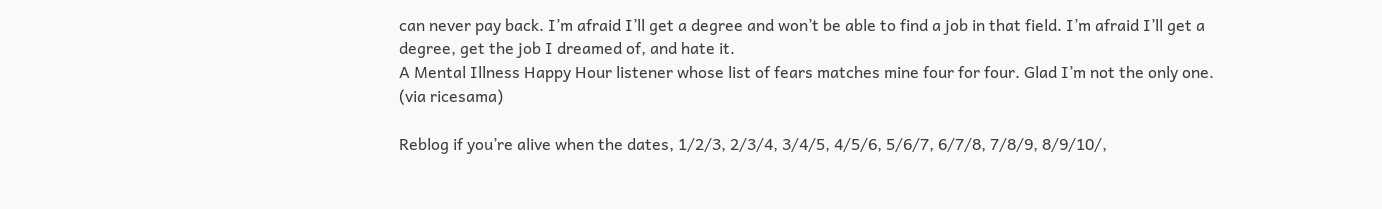can never pay back. I’m afraid I’ll get a degree and won’t be able to find a job in that field. I’m afraid I’ll get a degree, get the job I dreamed of, and hate it.
A Mental Illness Happy Hour listener whose list of fears matches mine four for four. Glad I’m not the only one. (via ricesama)

Reblog if you’re alive when the dates, 1/2/3, 2/3/4, 3/4/5, 4/5/6, 5/6/7, 6/7/8, 7/8/9, 8/9/10/,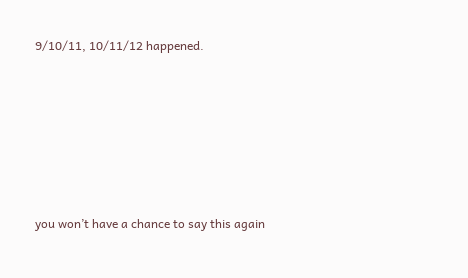9/10/11, 10/11/12 happened.










you won’t have a chance to say this again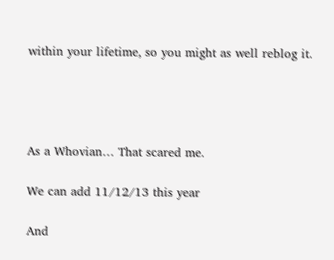within your lifetime, so you might as well reblog it.




As a Whovian… That scared me.

We can add 11/12/13 this year

And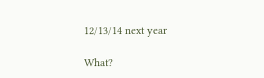12/13/14 next year

What?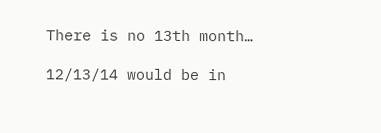There is no 13th month…

12/13/14 would be in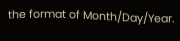the format of Month/Day/Year.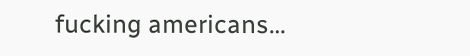fucking americans…